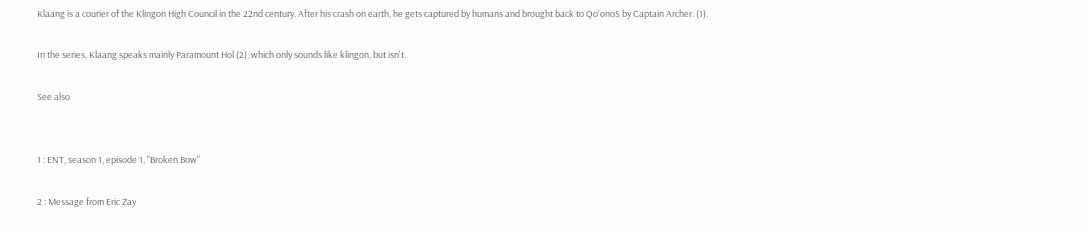Klaang is a courier of the Klingon High Council in the 22nd century. After his crash on earth, he gets captured by humans and brought back to Qo'onoS by Captain Archer. (1).

In the series, Klaang speaks mainly Paramount Hol (2), which only sounds like klingon, but isn't.

See also


1 : ENT, season 1, episode 1, "Broken Bow"

2 : Message from Eric Zay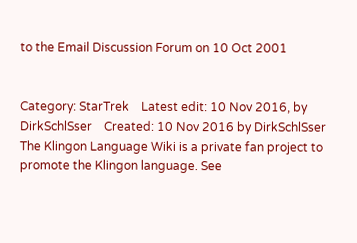to the Email Discussion Forum on 10 Oct 2001


Category: StarTrek    Latest edit: 10 Nov 2016, by DirkSchlSser    Created: 10 Nov 2016 by DirkSchlSser
The Klingon Language Wiki is a private fan project to promote the Klingon language. See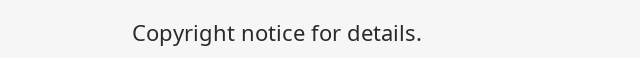Copyright notice for details.